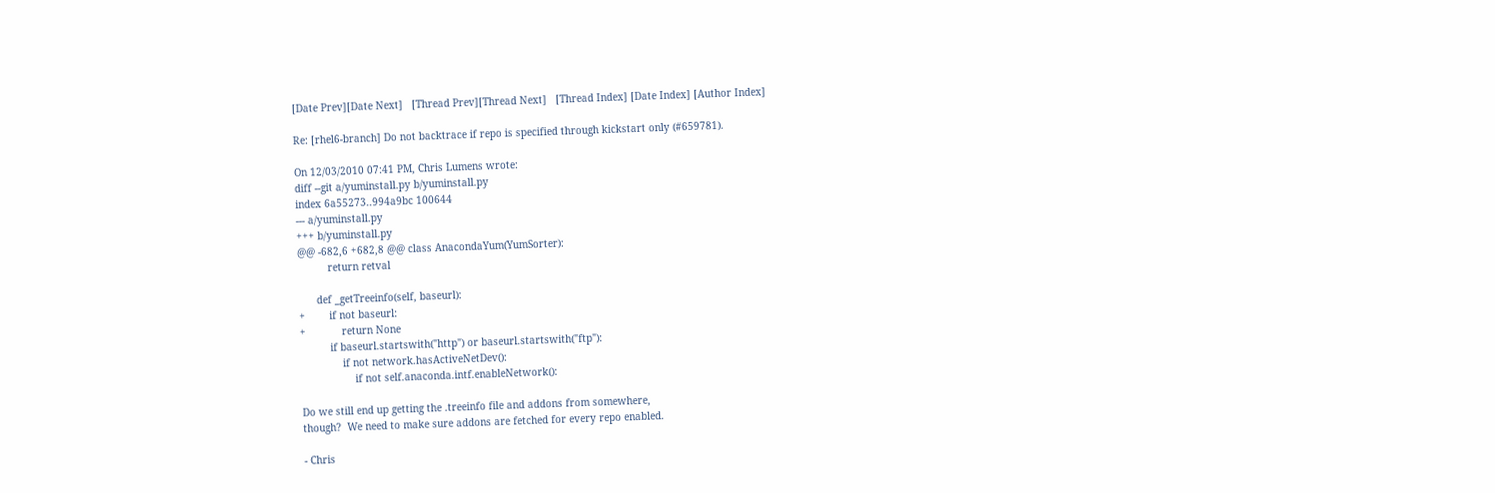[Date Prev][Date Next]   [Thread Prev][Thread Next]   [Thread Index] [Date Index] [Author Index]

Re: [rhel6-branch] Do not backtrace if repo is specified through kickstart only (#659781).

On 12/03/2010 07:41 PM, Chris Lumens wrote:
diff --git a/yuminstall.py b/yuminstall.py
index 6a55273..994a9bc 100644
--- a/yuminstall.py
+++ b/yuminstall.py
@@ -682,6 +682,8 @@ class AnacondaYum(YumSorter):
          return retval

      def _getTreeinfo(self, baseurl):
+        if not baseurl:
+            return None
          if baseurl.startswith("http") or baseurl.startswith("ftp"):
              if not network.hasActiveNetDev():
                  if not self.anaconda.intf.enableNetwork():

Do we still end up getting the .treeinfo file and addons from somewhere,
though?  We need to make sure addons are fetched for every repo enabled.

- Chris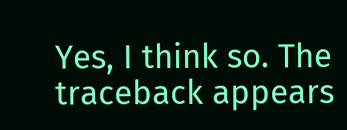Yes, I think so. The traceback appears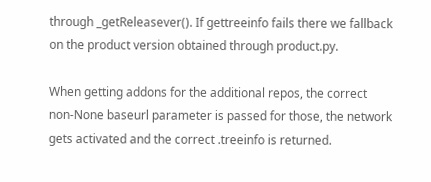through _getReleasever(). If gettreeinfo fails there we fallback on the product version obtained through product.py.

When getting addons for the additional repos, the correct non-None baseurl parameter is passed for those, the network gets activated and the correct .treeinfo is returned.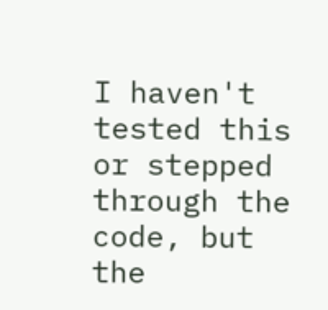I haven't tested this or stepped through the code, but the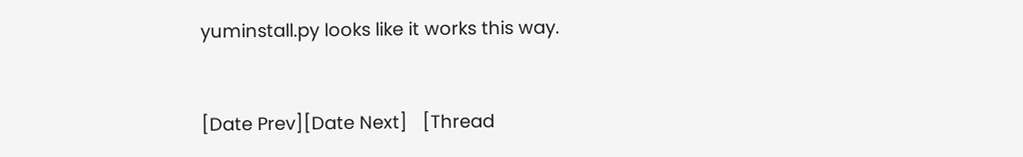yuminstall.py looks like it works this way.


[Date Prev][Date Next]   [Thread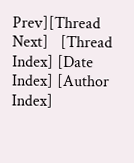Prev][Thread Next]   [Thread Index] [Date Index] [Author Index]